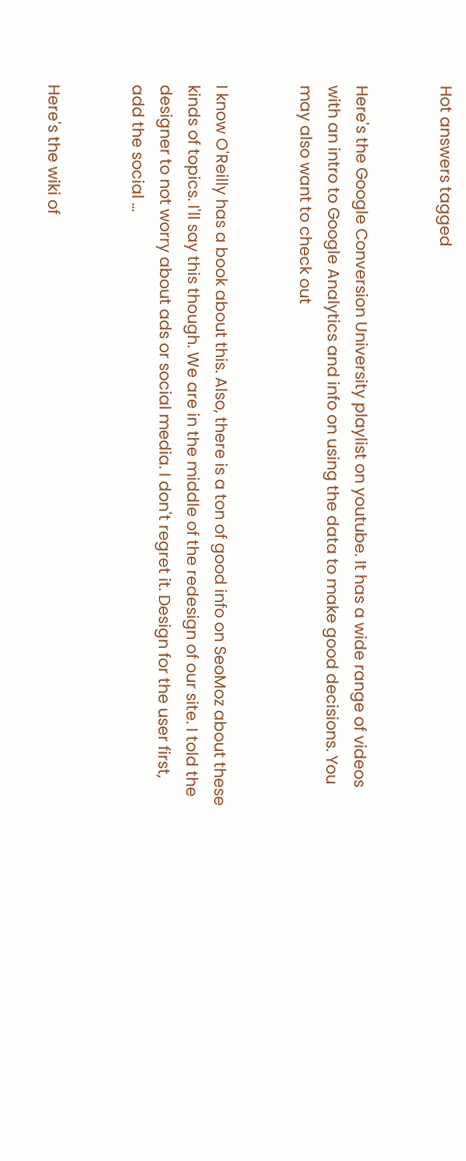Hot answers tagged


Here's the Google Conversion University playlist on youtube. It has a wide range of videos with an intro to Google Analytics and info on using the data to make good decisions. You may also want to check out


I know O'Reilly has a book about this. Also, there is a ton of good info on SeoMoz about these kinds of topics. I'll say this though. We are in the middle of the redesign of our site. I told the designer to not worry about ads or social media. I don't regret it. Design for the user first, add the social ...


Here's the wiki of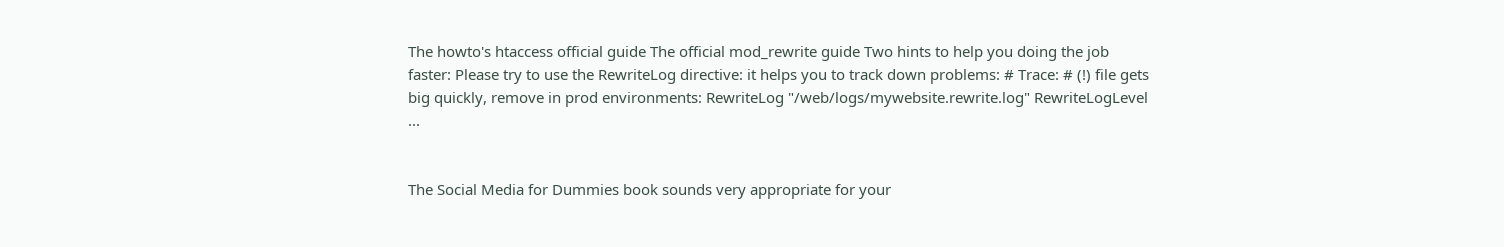The howto's htaccess official guide The official mod_rewrite guide Two hints to help you doing the job faster: Please try to use the RewriteLog directive: it helps you to track down problems: # Trace: # (!) file gets big quickly, remove in prod environments: RewriteLog "/web/logs/mywebsite.rewrite.log" RewriteLogLevel ...


The Social Media for Dummies book sounds very appropriate for your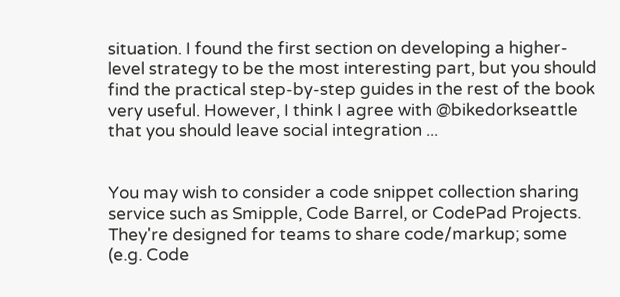situation. I found the first section on developing a higher-level strategy to be the most interesting part, but you should find the practical step-by-step guides in the rest of the book very useful. However, I think I agree with @bikedorkseattle that you should leave social integration ...


You may wish to consider a code snippet collection sharing service such as Smipple, Code Barrel, or CodePad Projects. They're designed for teams to share code/markup; some (e.g. Code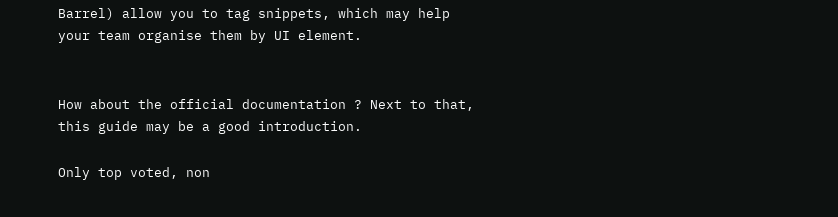Barrel) allow you to tag snippets, which may help your team organise them by UI element.


How about the official documentation ? Next to that, this guide may be a good introduction.

Only top voted, non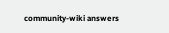community-wiki answers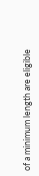of a minimum length are eligible